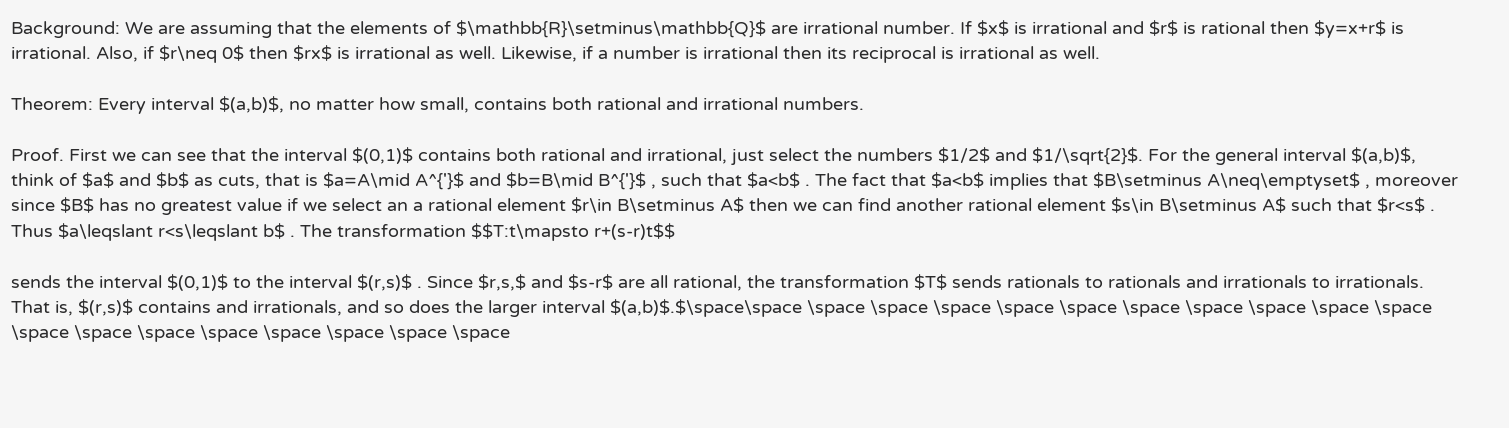Background: We are assuming that the elements of $\mathbb{R}\setminus\mathbb{Q}$ are irrational number. If $x$ is irrational and $r$ is rational then $y=x+r$ is irrational. Also, if $r\neq 0$ then $rx$ is irrational as well. Likewise, if a number is irrational then its reciprocal is irrational as well.

Theorem: Every interval $(a,b)$, no matter how small, contains both rational and irrational numbers.

Proof. First we can see that the interval $(0,1)$ contains both rational and irrational, just select the numbers $1/2$ and $1/\sqrt{2}$. For the general interval $(a,b)$, think of $a$ and $b$ as cuts, that is $a=A\mid A^{'}$ and $b=B\mid B^{'}$ , such that $a<b$ . The fact that $a<b$ implies that $B\setminus A\neq\emptyset$ , moreover since $B$ has no greatest value if we select an a rational element $r\in B\setminus A$ then we can find another rational element $s\in B\setminus A$ such that $r<s$ . Thus $a\leqslant r<s\leqslant b$ . The transformation $$T:t\mapsto r+(s-r)t$$

sends the interval $(0,1)$ to the interval $(r,s)$ . Since $r,s,$ and $s-r$ are all rational, the transformation $T$ sends rationals to rationals and irrationals to irrationals. That is, $(r,s)$ contains and irrationals, and so does the larger interval $(a,b)$.$\space\space \space \space \space \space \space \space \space \space \space \space \space \space \space \space \space \space \space \space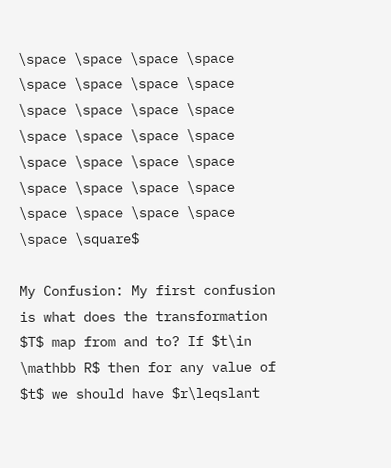\space \space \space \space \space \space \space \space \space \space \space \space \space \space \space \space \space \space \space \space \space \space \space \space \space \space \space \space \space \square$

My Confusion: My first confusion is what does the transformation $T$ map from and to? If $t\in \mathbb R$ then for any value of $t$ we should have $r\leqslant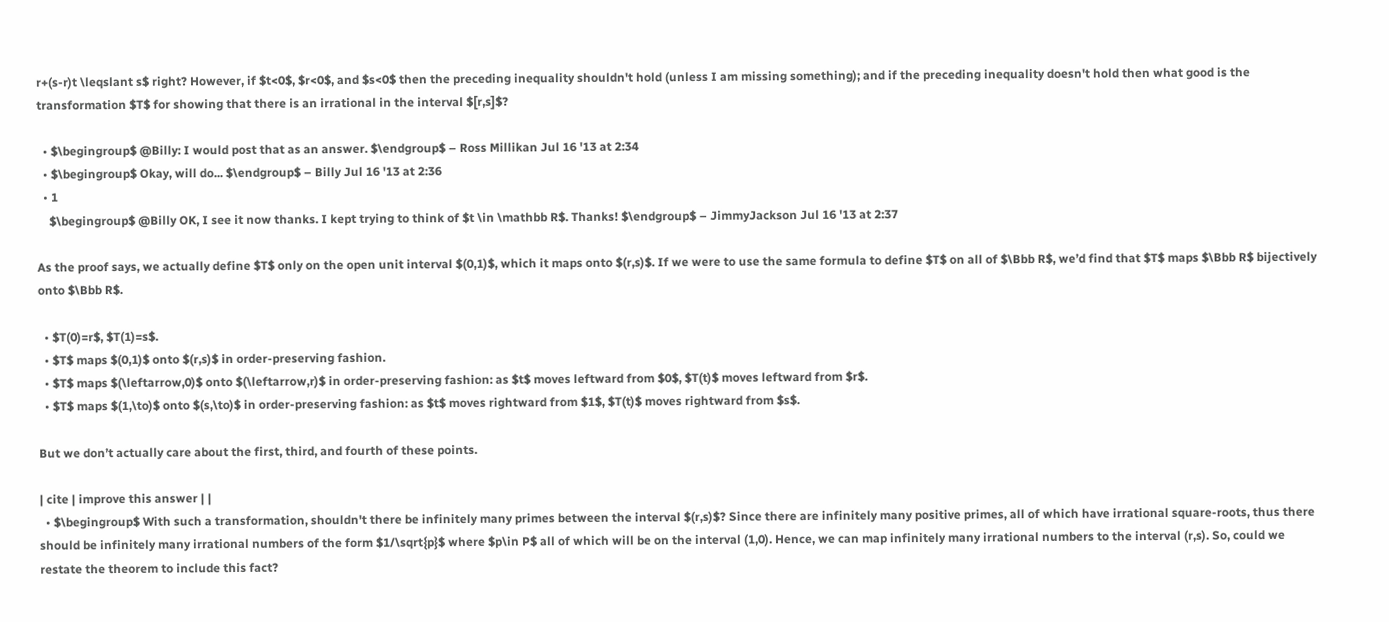r+(s-r)t \leqslant s$ right? However, if $t<0$, $r<0$, and $s<0$ then the preceding inequality shouldn't hold (unless I am missing something); and if the preceding inequality doesn't hold then what good is the transformation $T$ for showing that there is an irrational in the interval $[r,s]$?

  • $\begingroup$ @Billy: I would post that as an answer. $\endgroup$ – Ross Millikan Jul 16 '13 at 2:34
  • $\begingroup$ Okay, will do... $\endgroup$ – Billy Jul 16 '13 at 2:36
  • 1
    $\begingroup$ @Billy OK, I see it now thanks. I kept trying to think of $t \in \mathbb R$. Thanks! $\endgroup$ – JimmyJackson Jul 16 '13 at 2:37

As the proof says, we actually define $T$ only on the open unit interval $(0,1)$, which it maps onto $(r,s)$. If we were to use the same formula to define $T$ on all of $\Bbb R$, we’d find that $T$ maps $\Bbb R$ bijectively onto $\Bbb R$.

  • $T(0)=r$, $T(1)=s$.
  • $T$ maps $(0,1)$ onto $(r,s)$ in order-preserving fashion.
  • $T$ maps $(\leftarrow,0)$ onto $(\leftarrow,r)$ in order-preserving fashion: as $t$ moves leftward from $0$, $T(t)$ moves leftward from $r$.
  • $T$ maps $(1,\to)$ onto $(s,\to)$ in order-preserving fashion: as $t$ moves rightward from $1$, $T(t)$ moves rightward from $s$.

But we don’t actually care about the first, third, and fourth of these points.

| cite | improve this answer | |
  • $\begingroup$ With such a transformation, shouldn't there be infinitely many primes between the interval $(r,s)$? Since there are infinitely many positive primes, all of which have irrational square-roots, thus there should be infinitely many irrational numbers of the form $1/\sqrt{p}$ where $p\in P$ all of which will be on the interval (1,0). Hence, we can map infinitely many irrational numbers to the interval (r,s). So, could we restate the theorem to include this fact?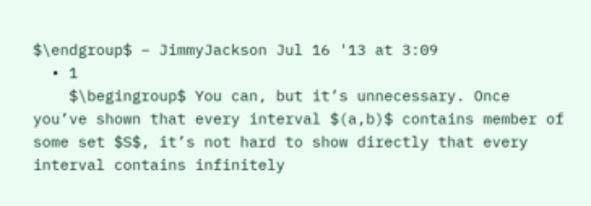$\endgroup$ – JimmyJackson Jul 16 '13 at 3:09
  • 1
    $\begingroup$ You can, but it’s unnecessary. Once you’ve shown that every interval $(a,b)$ contains member of some set $S$, it’s not hard to show directly that every interval contains infinitely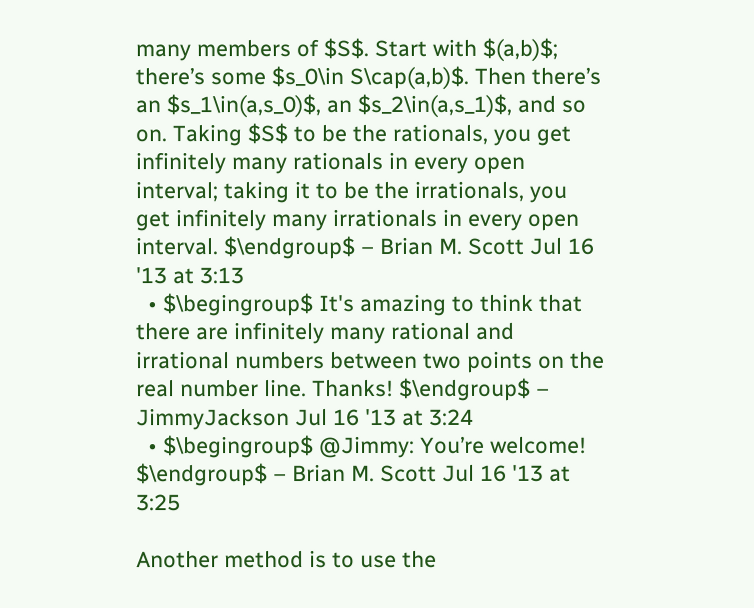many members of $S$. Start with $(a,b)$; there’s some $s_0\in S\cap(a,b)$. Then there’s an $s_1\in(a,s_0)$, an $s_2\in(a,s_1)$, and so on. Taking $S$ to be the rationals, you get infinitely many rationals in every open interval; taking it to be the irrationals, you get infinitely many irrationals in every open interval. $\endgroup$ – Brian M. Scott Jul 16 '13 at 3:13
  • $\begingroup$ It's amazing to think that there are infinitely many rational and irrational numbers between two points on the real number line. Thanks! $\endgroup$ – JimmyJackson Jul 16 '13 at 3:24
  • $\begingroup$ @Jimmy: You’re welcome! $\endgroup$ – Brian M. Scott Jul 16 '13 at 3:25

Another method is to use the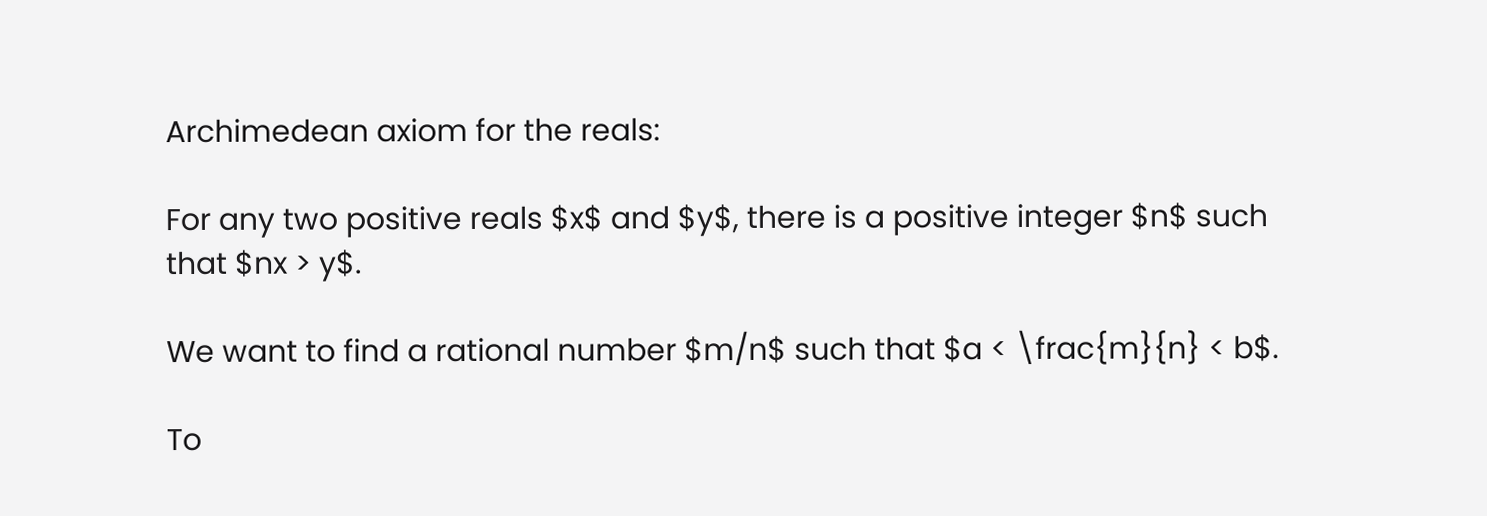Archimedean axiom for the reals:

For any two positive reals $x$ and $y$, there is a positive integer $n$ such that $nx > y$.

We want to find a rational number $m/n$ such that $a < \frac{m}{n} < b$.

To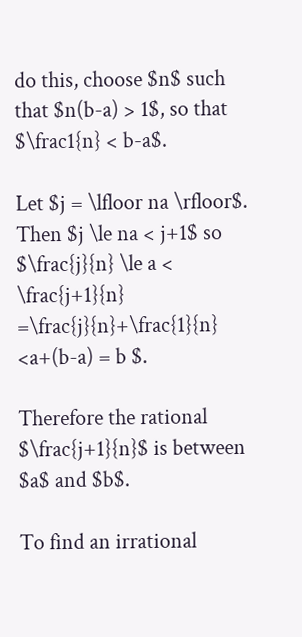do this, choose $n$ such that $n(b-a) > 1$, so that $\frac1{n} < b-a$.

Let $j = \lfloor na \rfloor$. Then $j \le na < j+1$ so $\frac{j}{n} \le a < \frac{j+1}{n} =\frac{j}{n}+\frac{1}{n} <a+(b-a) = b $.

Therefore the rational $\frac{j+1}{n}$ is between $a$ and $b$.

To find an irrational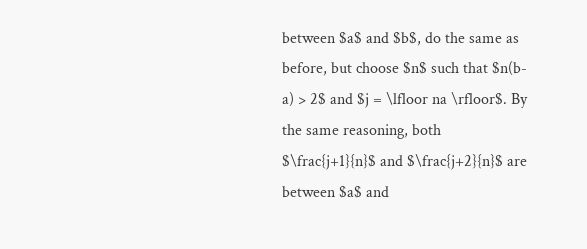between $a$ and $b$, do the same as before, but choose $n$ such that $n(b-a) > 2$ and $j = \lfloor na \rfloor$. By the same reasoning, both $\frac{j+1}{n}$ and $\frac{j+2}{n}$ are between $a$ and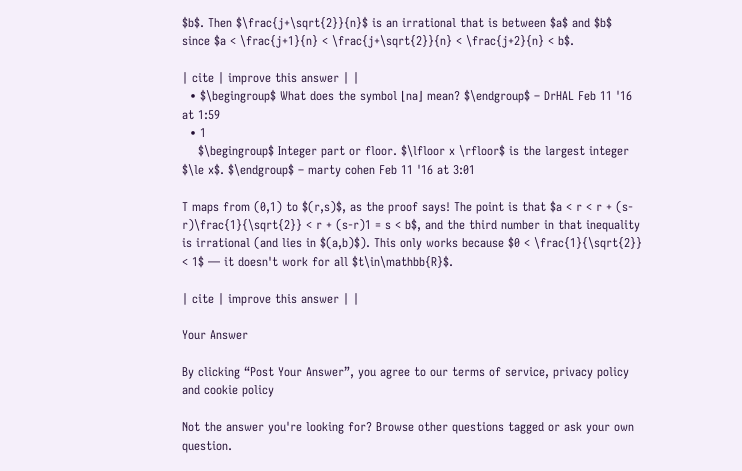$b$. Then $\frac{j+\sqrt{2}}{n}$ is an irrational that is between $a$ and $b$ since $a < \frac{j+1}{n} < \frac{j+\sqrt{2}}{n} < \frac{j+2}{n} < b$.

| cite | improve this answer | |
  • $\begingroup$ What does the symbol ⌊na⌋ mean? $\endgroup$ – DrHAL Feb 11 '16 at 1:59
  • 1
    $\begingroup$ Integer part or floor. $\lfloor x \rfloor$ is the largest integer $\le x$. $\endgroup$ – marty cohen Feb 11 '16 at 3:01

T maps from (0,1) to $(r,s)$, as the proof says! The point is that $a < r < r + (s-r)\frac{1}{\sqrt{2}} < r + (s-r)1 = s < b$, and the third number in that inequality is irrational (and lies in $(a,b)$). This only works because $0 < \frac{1}{\sqrt{2}} < 1$ — it doesn't work for all $t\in\mathbb{R}$.

| cite | improve this answer | |

Your Answer

By clicking “Post Your Answer”, you agree to our terms of service, privacy policy and cookie policy

Not the answer you're looking for? Browse other questions tagged or ask your own question.